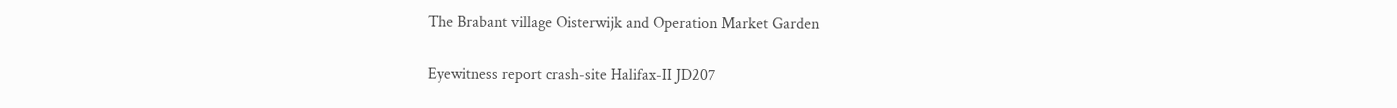The Brabant village Oisterwijk and Operation Market Garden

Eyewitness report crash-site Halifax-II JD207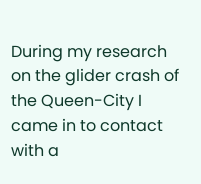During my research on the glider crash of the Queen-City I came in to contact with a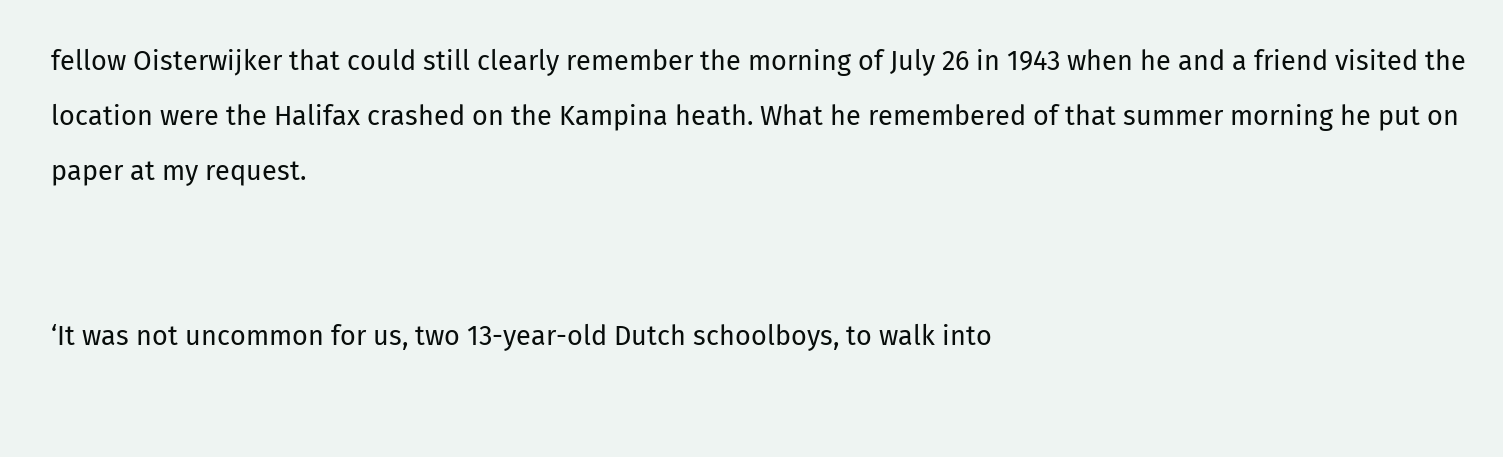fellow Oisterwijker that could still clearly remember the morning of July 26 in 1943 when he and a friend visited the location were the Halifax crashed on the Kampina heath. What he remembered of that summer morning he put on paper at my request.


‘It was not uncommon for us, two 13-year-old Dutch schoolboys, to walk into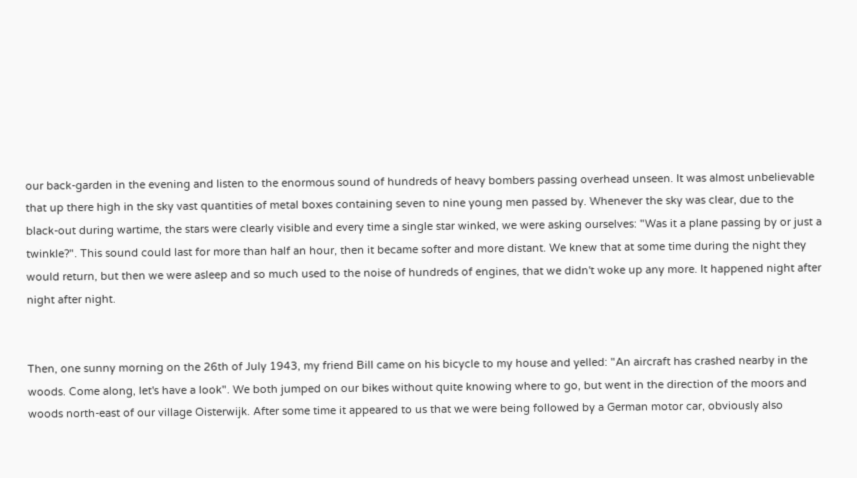our back-garden in the evening and listen to the enormous sound of hundreds of heavy bombers passing overhead unseen. It was almost unbelievable that up there high in the sky vast quantities of metal boxes containing seven to nine young men passed by. Whenever the sky was clear, due to the black-out during wartime, the stars were clearly visible and every time a single star winked, we were asking ourselves: "Was it a plane passing by or just a twinkle?". This sound could last for more than half an hour, then it became softer and more distant. We knew that at some time during the night they would return, but then we were asleep and so much used to the noise of hundreds of engines, that we didn't woke up any more. It happened night after night after night.


Then, one sunny morning on the 26th of July 1943, my friend Bill came on his bicycle to my house and yelled: "An aircraft has crashed nearby in the woods. Come along, let's have a look". We both jumped on our bikes without quite knowing where to go, but went in the direction of the moors and woods north-east of our village Oisterwijk. After some time it appeared to us that we were being followed by a German motor car, obviously also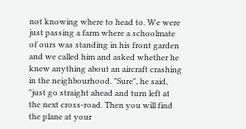not knowing where to head to. We were just passing a farm where a schoolmate of ours was standing in his front garden and we called him and asked whether he knew anything about an aircraft crashing in the neighbourhood. "Sure", he said, "just go straight ahead and turn left at the next cross-road. Then you will find the plane at your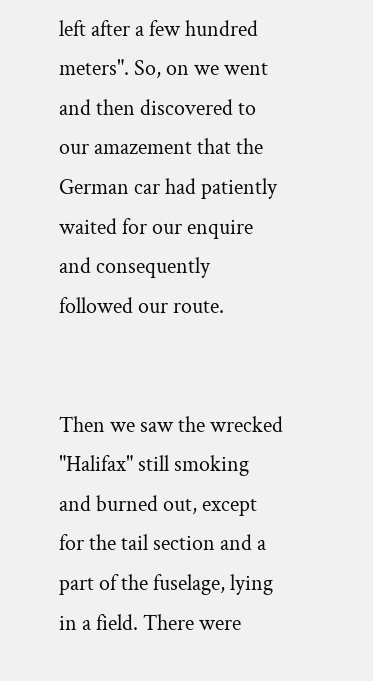left after a few hundred meters". So, on we went and then discovered to our amazement that the German car had patiently waited for our enquire and consequently followed our route.


Then we saw the wrecked "Halifax" still smoking and burned out, except for the tail section and a part of the fuselage, lying in a field. There were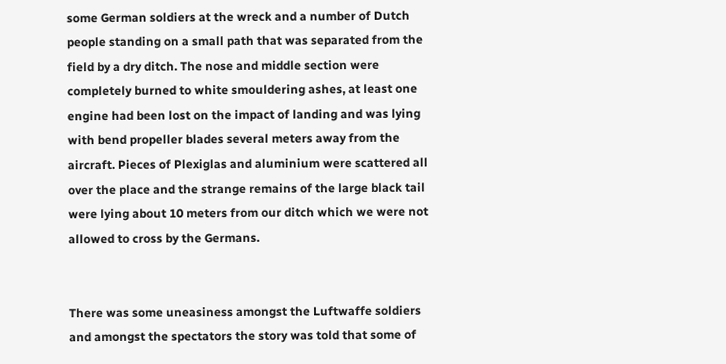some German soldiers at the wreck and a number of Dutch people standing on a small path that was separated from the field by a dry ditch. The nose and middle section were completely burned to white smouldering ashes, at least one engine had been lost on the impact of landing and was lying with bend propeller blades several meters away from the aircraft. Pieces of Plexiglas and aluminium were scattered all over the place and the strange remains of the large black tail were lying about 10 meters from our ditch which we were not allowed to cross by the Germans.


There was some uneasiness amongst the Luftwaffe soldiers and amongst the spectators the story was told that some of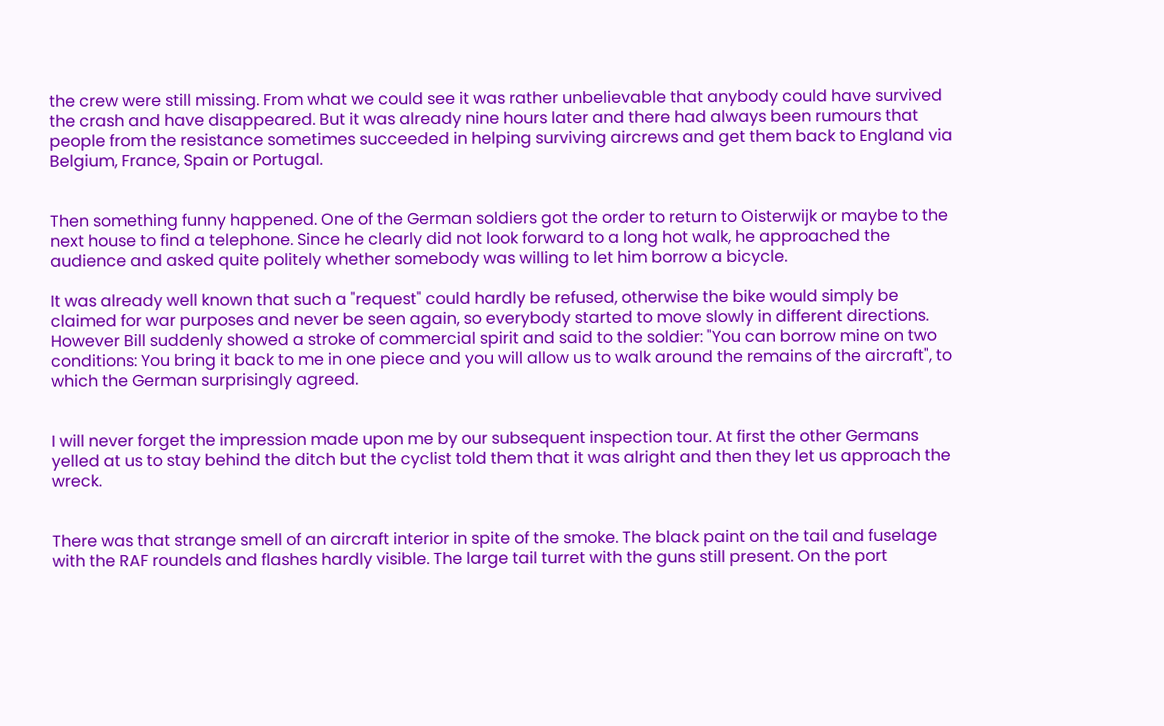the crew were still missing. From what we could see it was rather unbelievable that anybody could have survived the crash and have disappeared. But it was already nine hours later and there had always been rumours that people from the resistance sometimes succeeded in helping surviving aircrews and get them back to England via Belgium, France, Spain or Portugal.


Then something funny happened. One of the German soldiers got the order to return to Oisterwijk or maybe to the next house to find a telephone. Since he clearly did not look forward to a long hot walk, he approached the audience and asked quite politely whether somebody was willing to let him borrow a bicycle.

It was already well known that such a "request" could hardly be refused, otherwise the bike would simply be claimed for war purposes and never be seen again, so everybody started to move slowly in different directions. However Bill suddenly showed a stroke of commercial spirit and said to the soldier: "You can borrow mine on two conditions: You bring it back to me in one piece and you will allow us to walk around the remains of the aircraft", to which the German surprisingly agreed.


I will never forget the impression made upon me by our subsequent inspection tour. At first the other Germans yelled at us to stay behind the ditch but the cyclist told them that it was alright and then they let us approach the wreck.


There was that strange smell of an aircraft interior in spite of the smoke. The black paint on the tail and fuselage with the RAF roundels and flashes hardly visible. The large tail turret with the guns still present. On the port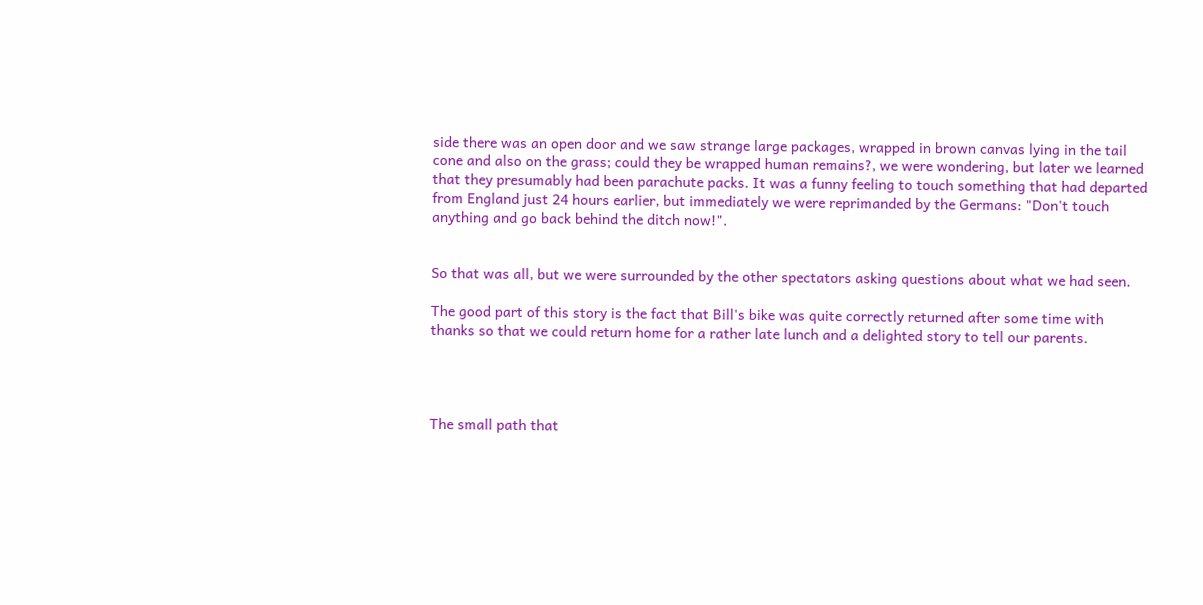side there was an open door and we saw strange large packages, wrapped in brown canvas lying in the tail cone and also on the grass; could they be wrapped human remains?, we were wondering, but later we learned that they presumably had been parachute packs. It was a funny feeling to touch something that had departed from England just 24 hours earlier, but immediately we were reprimanded by the Germans: "Don't touch anything and go back behind the ditch now!".


So that was all, but we were surrounded by the other spectators asking questions about what we had seen.

The good part of this story is the fact that Bill's bike was quite correctly returned after some time with thanks so that we could return home for a rather late lunch and a delighted story to tell our parents.




The small path that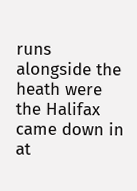runs alongside the heath were the Halifax came down in at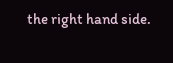the right hand side.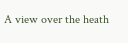A view over the heath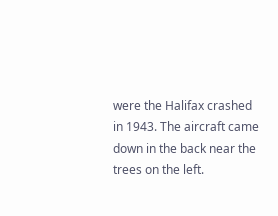were the Halifax crashed in 1943. The aircraft came down in the back near the trees on the left.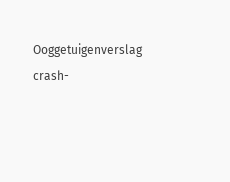Ooggetuigenverslag crash-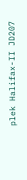plek Halifax-II JD207